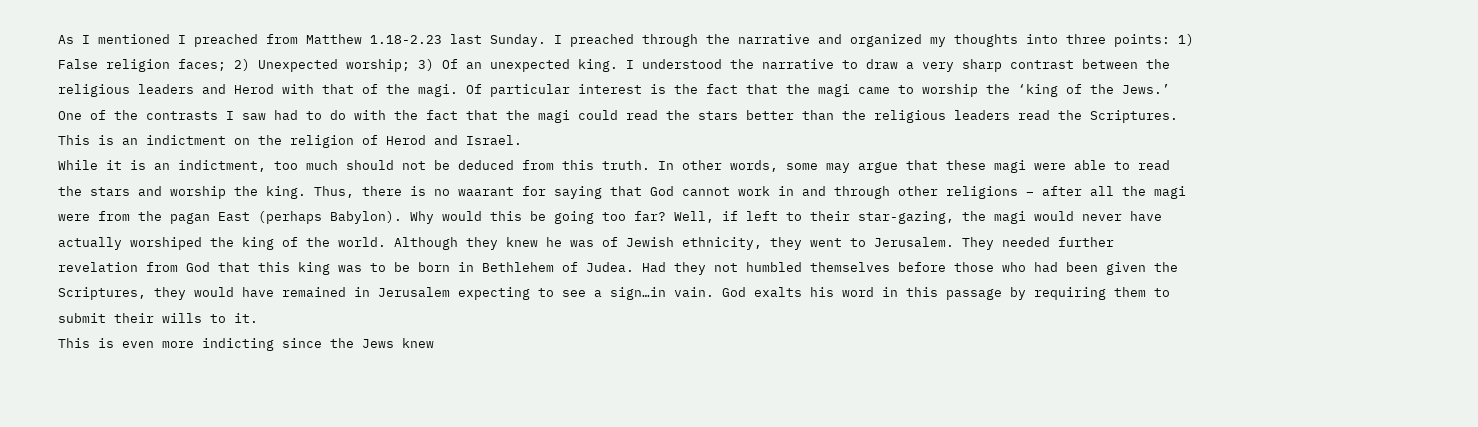As I mentioned I preached from Matthew 1.18-2.23 last Sunday. I preached through the narrative and organized my thoughts into three points: 1) False religion faces; 2) Unexpected worship; 3) Of an unexpected king. I understood the narrative to draw a very sharp contrast between the religious leaders and Herod with that of the magi. Of particular interest is the fact that the magi came to worship the ‘king of the Jews.’ One of the contrasts I saw had to do with the fact that the magi could read the stars better than the religious leaders read the Scriptures. This is an indictment on the religion of Herod and Israel.
While it is an indictment, too much should not be deduced from this truth. In other words, some may argue that these magi were able to read the stars and worship the king. Thus, there is no waarant for saying that God cannot work in and through other religions – after all the magi were from the pagan East (perhaps Babylon). Why would this be going too far? Well, if left to their star-gazing, the magi would never have actually worshiped the king of the world. Although they knew he was of Jewish ethnicity, they went to Jerusalem. They needed further revelation from God that this king was to be born in Bethlehem of Judea. Had they not humbled themselves before those who had been given the Scriptures, they would have remained in Jerusalem expecting to see a sign…in vain. God exalts his word in this passage by requiring them to submit their wills to it.
This is even more indicting since the Jews knew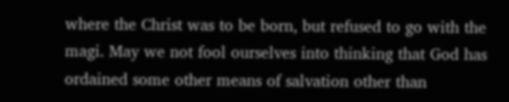where the Christ was to be born, but refused to go with the magi. May we not fool ourselves into thinking that God has ordained some other means of salvation other than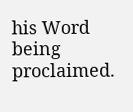his Word being proclaimed.